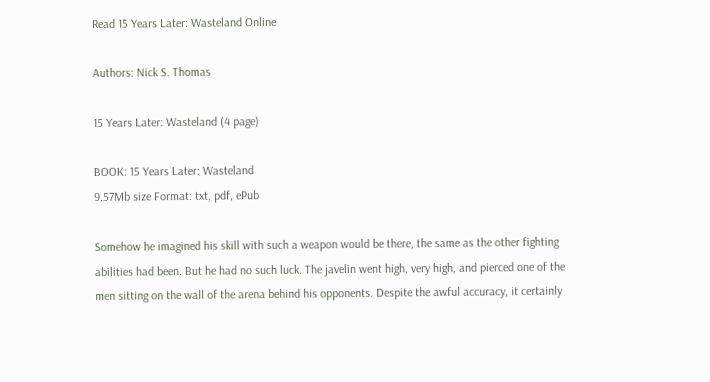Read 15 Years Later: Wasteland Online

Authors: Nick S. Thomas

15 Years Later: Wasteland (4 page)

BOOK: 15 Years Later: Wasteland
9.57Mb size Format: txt, pdf, ePub

Somehow he imagined his skill with such a weapon would be there, the same as the other fighting abilities had been. But he had no such luck. The javelin went high, very high, and pierced one of the men sitting on the wall of the arena behind his opponents. Despite the awful accuracy, it certainly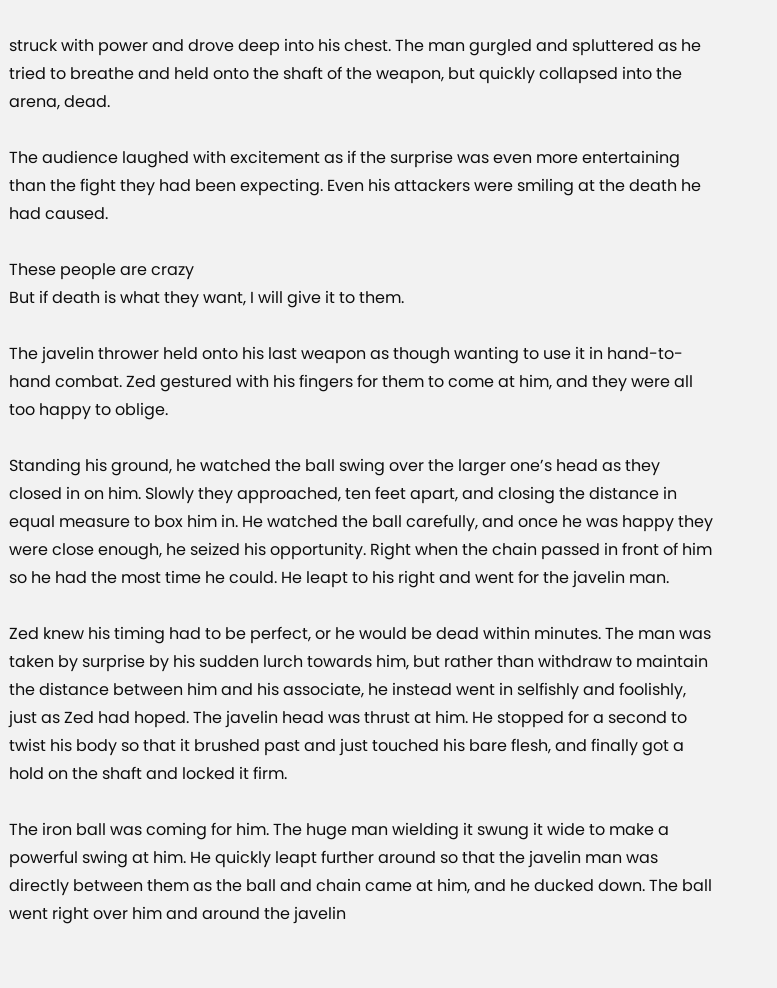struck with power and drove deep into his chest. The man gurgled and spluttered as he tried to breathe and held onto the shaft of the weapon, but quickly collapsed into the arena, dead.

The audience laughed with excitement as if the surprise was even more entertaining than the fight they had been expecting. Even his attackers were smiling at the death he had caused.

These people are crazy
But if death is what they want, I will give it to them.

The javelin thrower held onto his last weapon as though wanting to use it in hand-to-hand combat. Zed gestured with his fingers for them to come at him, and they were all too happy to oblige.

Standing his ground, he watched the ball swing over the larger one’s head as they closed in on him. Slowly they approached, ten feet apart, and closing the distance in equal measure to box him in. He watched the ball carefully, and once he was happy they were close enough, he seized his opportunity. Right when the chain passed in front of him so he had the most time he could. He leapt to his right and went for the javelin man.

Zed knew his timing had to be perfect, or he would be dead within minutes. The man was taken by surprise by his sudden lurch towards him, but rather than withdraw to maintain the distance between him and his associate, he instead went in selfishly and foolishly, just as Zed had hoped. The javelin head was thrust at him. He stopped for a second to twist his body so that it brushed past and just touched his bare flesh, and finally got a hold on the shaft and locked it firm.

The iron ball was coming for him. The huge man wielding it swung it wide to make a powerful swing at him. He quickly leapt further around so that the javelin man was directly between them as the ball and chain came at him, and he ducked down. The ball went right over him and around the javelin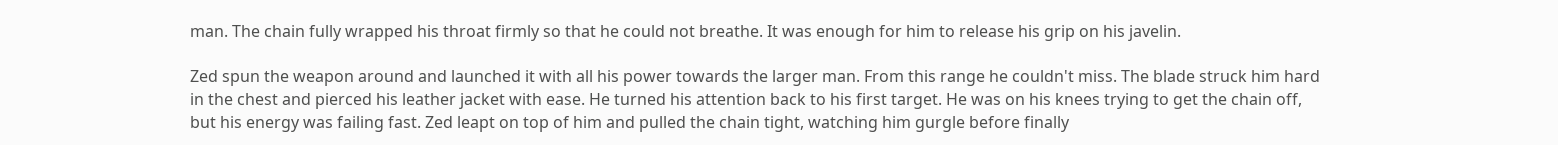man. The chain fully wrapped his throat firmly so that he could not breathe. It was enough for him to release his grip on his javelin.

Zed spun the weapon around and launched it with all his power towards the larger man. From this range he couldn't miss. The blade struck him hard in the chest and pierced his leather jacket with ease. He turned his attention back to his first target. He was on his knees trying to get the chain off, but his energy was failing fast. Zed leapt on top of him and pulled the chain tight, watching him gurgle before finally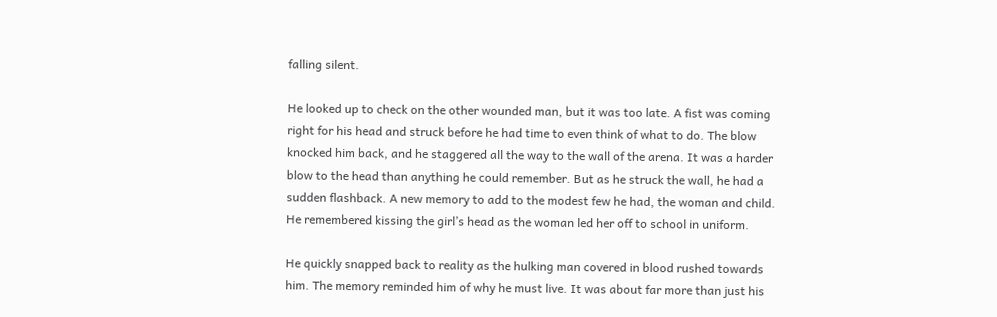falling silent.

He looked up to check on the other wounded man, but it was too late. A fist was coming right for his head and struck before he had time to even think of what to do. The blow knocked him back, and he staggered all the way to the wall of the arena. It was a harder blow to the head than anything he could remember. But as he struck the wall, he had a sudden flashback. A new memory to add to the modest few he had, the woman and child. He remembered kissing the girl’s head as the woman led her off to school in uniform.

He quickly snapped back to reality as the hulking man covered in blood rushed towards him. The memory reminded him of why he must live. It was about far more than just his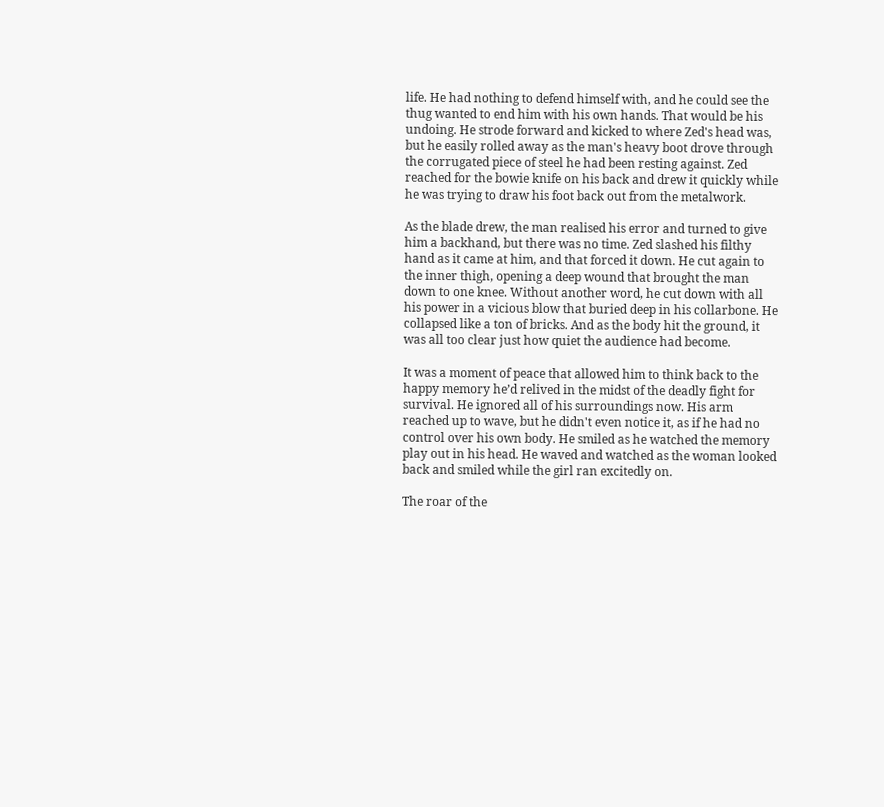life. He had nothing to defend himself with, and he could see the thug wanted to end him with his own hands. That would be his undoing. He strode forward and kicked to where Zed's head was, but he easily rolled away as the man's heavy boot drove through the corrugated piece of steel he had been resting against. Zed reached for the bowie knife on his back and drew it quickly while he was trying to draw his foot back out from the metalwork.

As the blade drew, the man realised his error and turned to give him a backhand, but there was no time. Zed slashed his filthy hand as it came at him, and that forced it down. He cut again to the inner thigh, opening a deep wound that brought the man down to one knee. Without another word, he cut down with all his power in a vicious blow that buried deep in his collarbone. He collapsed like a ton of bricks. And as the body hit the ground, it was all too clear just how quiet the audience had become.

It was a moment of peace that allowed him to think back to the happy memory he’d relived in the midst of the deadly fight for survival. He ignored all of his surroundings now. His arm reached up to wave, but he didn't even notice it, as if he had no control over his own body. He smiled as he watched the memory play out in his head. He waved and watched as the woman looked back and smiled while the girl ran excitedly on.

The roar of the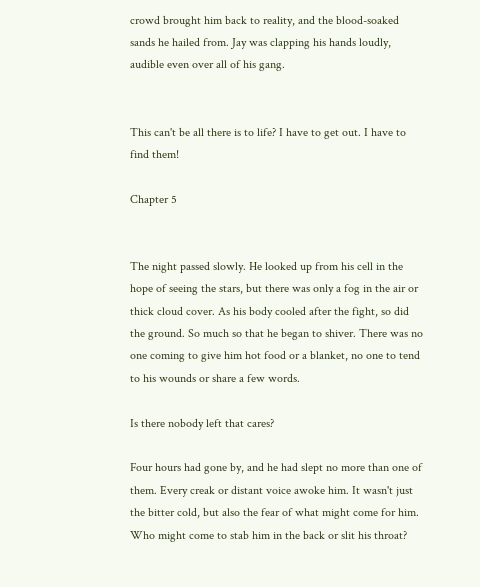crowd brought him back to reality, and the blood-soaked sands he hailed from. Jay was clapping his hands loudly, audible even over all of his gang.


This can't be all there is to life? I have to get out. I have to find them!

Chapter 5


The night passed slowly. He looked up from his cell in the hope of seeing the stars, but there was only a fog in the air or thick cloud cover. As his body cooled after the fight, so did the ground. So much so that he began to shiver. There was no one coming to give him hot food or a blanket, no one to tend to his wounds or share a few words.

Is there nobody left that cares?

Four hours had gone by, and he had slept no more than one of them. Every creak or distant voice awoke him. It wasn't just the bitter cold, but also the fear of what might come for him. Who might come to stab him in the back or slit his throat?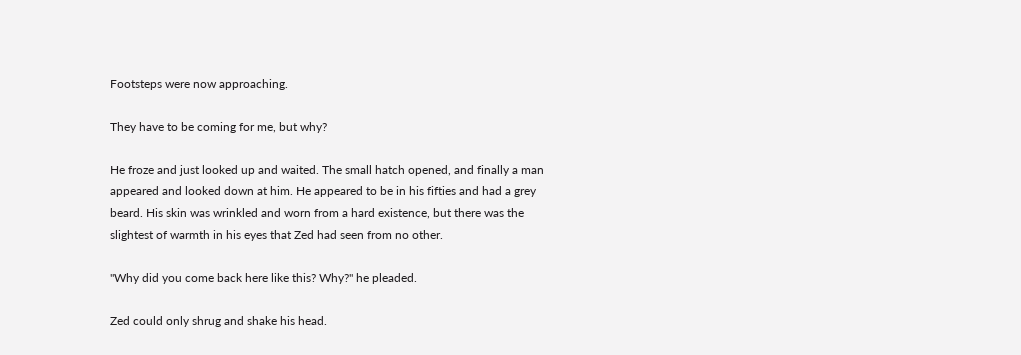Footsteps were now approaching.

They have to be coming for me, but why?

He froze and just looked up and waited. The small hatch opened, and finally a man appeared and looked down at him. He appeared to be in his fifties and had a grey beard. His skin was wrinkled and worn from a hard existence, but there was the slightest of warmth in his eyes that Zed had seen from no other.

"Why did you come back here like this? Why?" he pleaded.

Zed could only shrug and shake his head.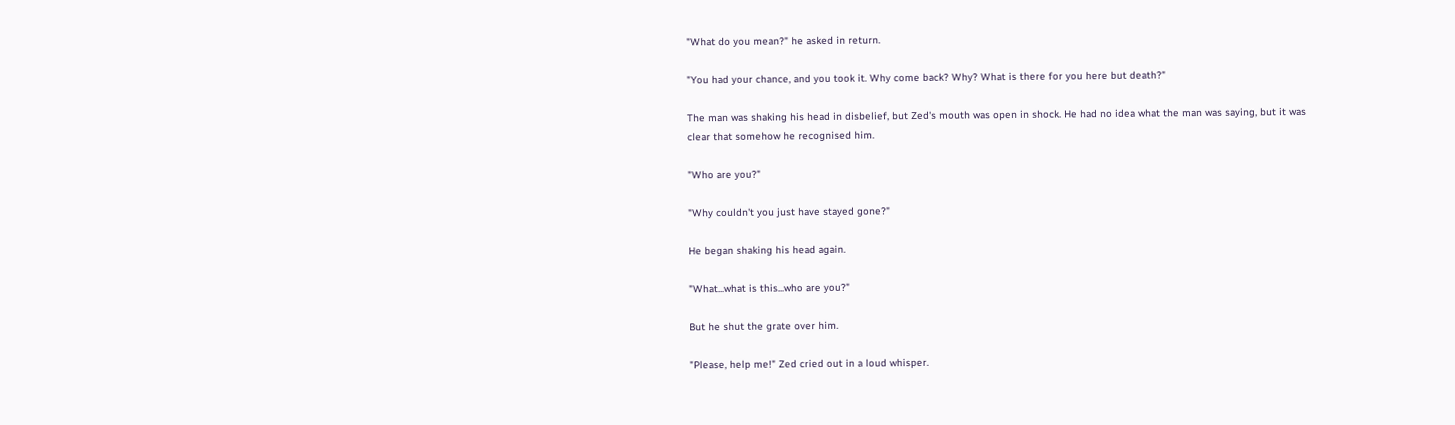"What do you mean?" he asked in return.

"You had your chance, and you took it. Why come back? Why? What is there for you here but death?"

The man was shaking his head in disbelief, but Zed's mouth was open in shock. He had no idea what the man was saying, but it was clear that somehow he recognised him.

"Who are you?"

"Why couldn't you just have stayed gone?"

He began shaking his head again.

"What...what is this...who are you?"

But he shut the grate over him.

"Please, help me!" Zed cried out in a loud whisper.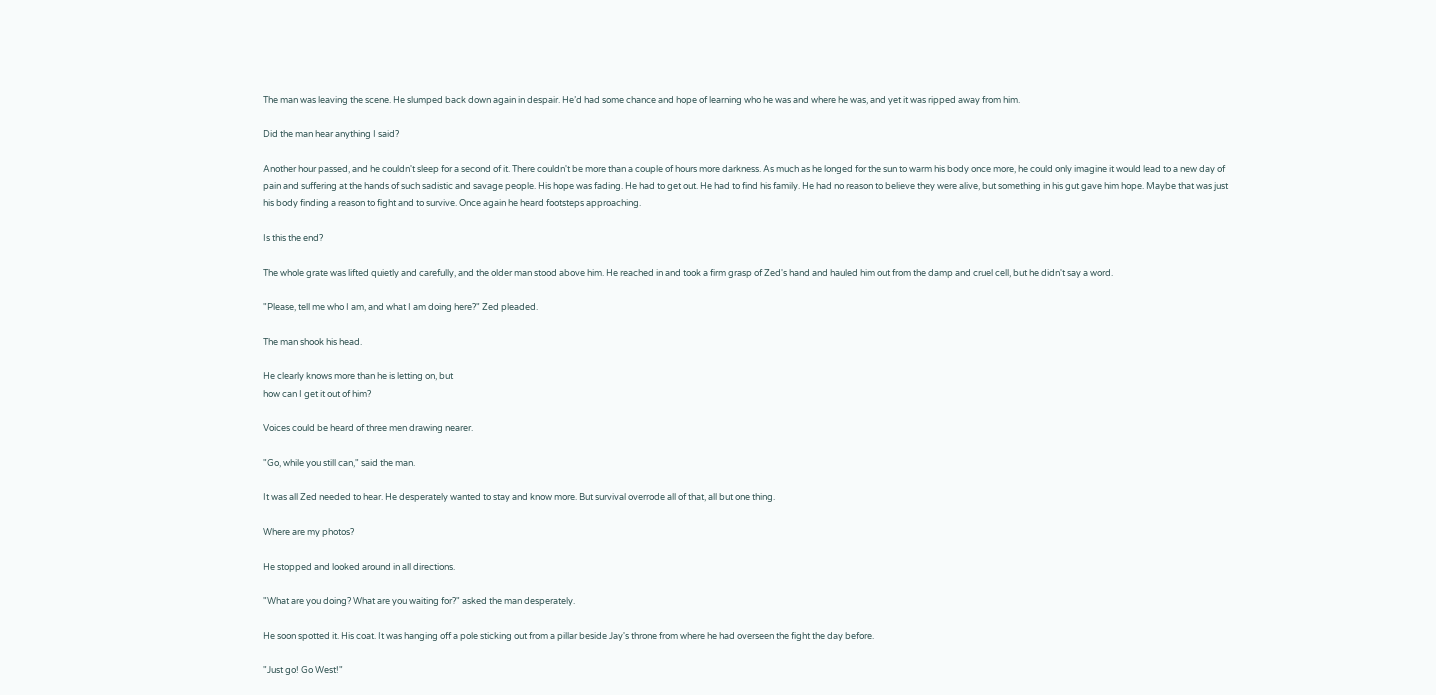The man was leaving the scene. He slumped back down again in despair. He’d had some chance and hope of learning who he was and where he was, and yet it was ripped away from him.

Did the man hear anything I said?

Another hour passed, and he couldn't sleep for a second of it. There couldn't be more than a couple of hours more darkness. As much as he longed for the sun to warm his body once more, he could only imagine it would lead to a new day of pain and suffering at the hands of such sadistic and savage people. His hope was fading. He had to get out. He had to find his family. He had no reason to believe they were alive, but something in his gut gave him hope. Maybe that was just his body finding a reason to fight and to survive. Once again he heard footsteps approaching.

Is this the end?

The whole grate was lifted quietly and carefully, and the older man stood above him. He reached in and took a firm grasp of Zed's hand and hauled him out from the damp and cruel cell, but he didn't say a word.

"Please, tell me who I am, and what I am doing here?" Zed pleaded.

The man shook his head.

He clearly knows more than he is letting on, but
how can I get it out of him?

Voices could be heard of three men drawing nearer.

"Go, while you still can," said the man.

It was all Zed needed to hear. He desperately wanted to stay and know more. But survival overrode all of that, all but one thing.

Where are my photos?

He stopped and looked around in all directions.

"What are you doing? What are you waiting for?" asked the man desperately.

He soon spotted it. His coat. It was hanging off a pole sticking out from a pillar beside Jay's throne from where he had overseen the fight the day before.

"Just go! Go West!"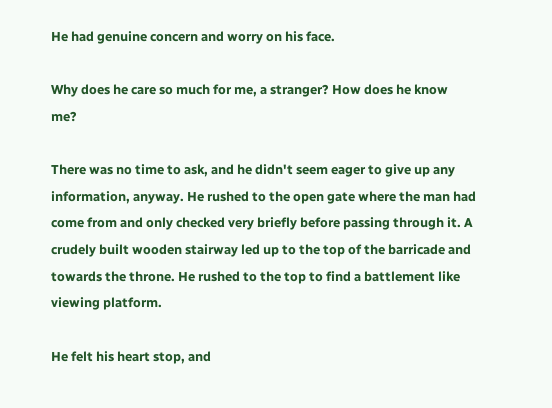He had genuine concern and worry on his face.

Why does he care so much for me, a stranger? How does he know me?

There was no time to ask, and he didn't seem eager to give up any information, anyway. He rushed to the open gate where the man had come from and only checked very briefly before passing through it. A crudely built wooden stairway led up to the top of the barricade and towards the throne. He rushed to the top to find a battlement like viewing platform.

He felt his heart stop, and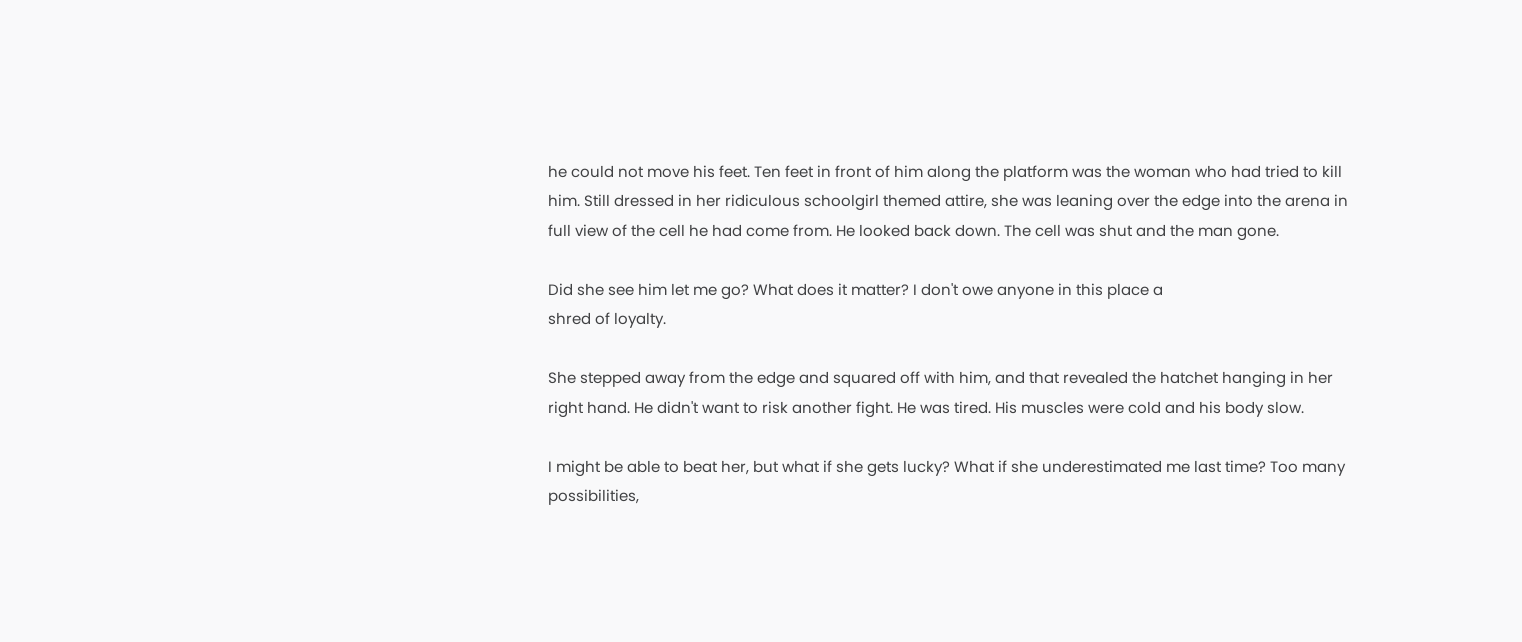he could not move his feet. Ten feet in front of him along the platform was the woman who had tried to kill him. Still dressed in her ridiculous schoolgirl themed attire, she was leaning over the edge into the arena in full view of the cell he had come from. He looked back down. The cell was shut and the man gone.

Did she see him let me go? What does it matter? I don't owe anyone in this place a
shred of loyalty.

She stepped away from the edge and squared off with him, and that revealed the hatchet hanging in her right hand. He didn't want to risk another fight. He was tired. His muscles were cold and his body slow.

I might be able to beat her, but what if she gets lucky? What if she underestimated me last time? Too many possibilities,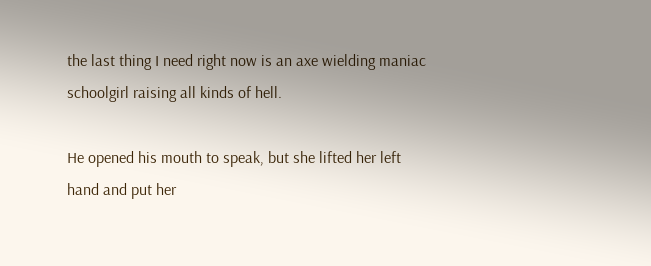the last thing I need right now is an axe wielding maniac schoolgirl raising all kinds of hell.

He opened his mouth to speak, but she lifted her left hand and put her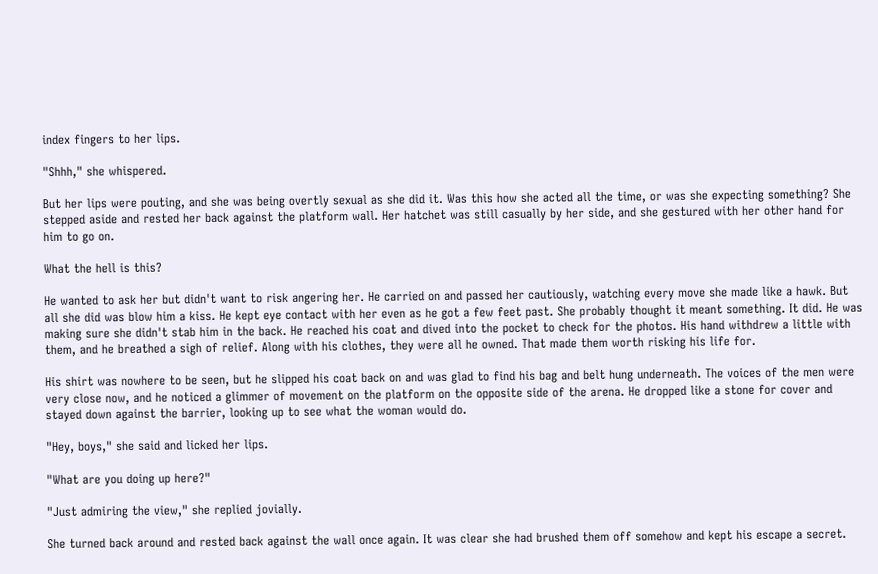index fingers to her lips.

"Shhh," she whispered.

But her lips were pouting, and she was being overtly sexual as she did it. Was this how she acted all the time, or was she expecting something? She stepped aside and rested her back against the platform wall. Her hatchet was still casually by her side, and she gestured with her other hand for him to go on.

What the hell is this?

He wanted to ask her but didn't want to risk angering her. He carried on and passed her cautiously, watching every move she made like a hawk. But all she did was blow him a kiss. He kept eye contact with her even as he got a few feet past. She probably thought it meant something. It did. He was making sure she didn't stab him in the back. He reached his coat and dived into the pocket to check for the photos. His hand withdrew a little with them, and he breathed a sigh of relief. Along with his clothes, they were all he owned. That made them worth risking his life for.

His shirt was nowhere to be seen, but he slipped his coat back on and was glad to find his bag and belt hung underneath. The voices of the men were very close now, and he noticed a glimmer of movement on the platform on the opposite side of the arena. He dropped like a stone for cover and stayed down against the barrier, looking up to see what the woman would do.

"Hey, boys," she said and licked her lips.

"What are you doing up here?"

"Just admiring the view," she replied jovially.

She turned back around and rested back against the wall once again. It was clear she had brushed them off somehow and kept his escape a secret.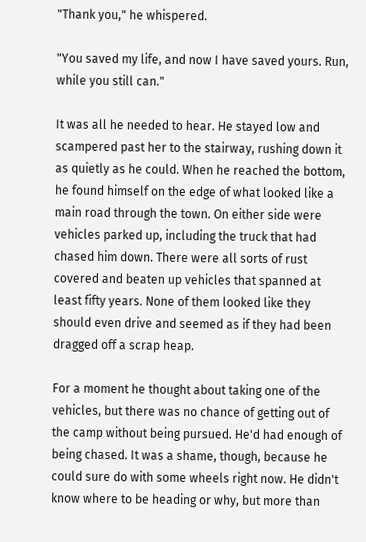"Thank you," he whispered.

"You saved my life, and now I have saved yours. Run, while you still can."

It was all he needed to hear. He stayed low and scampered past her to the stairway, rushing down it as quietly as he could. When he reached the bottom, he found himself on the edge of what looked like a main road through the town. On either side were vehicles parked up, including the truck that had chased him down. There were all sorts of rust covered and beaten up vehicles that spanned at least fifty years. None of them looked like they should even drive and seemed as if they had been dragged off a scrap heap.

For a moment he thought about taking one of the vehicles, but there was no chance of getting out of the camp without being pursued. He'd had enough of being chased. It was a shame, though, because he could sure do with some wheels right now. He didn't know where to be heading or why, but more than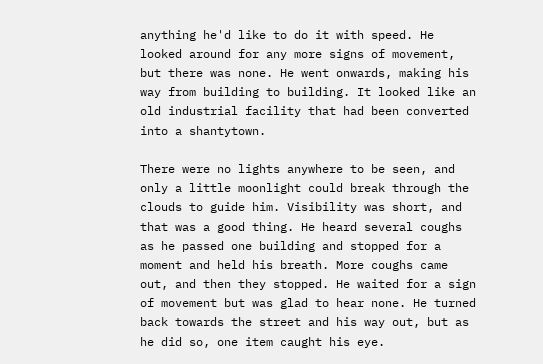anything he'd like to do it with speed. He looked around for any more signs of movement, but there was none. He went onwards, making his way from building to building. It looked like an old industrial facility that had been converted into a shantytown.

There were no lights anywhere to be seen, and only a little moonlight could break through the clouds to guide him. Visibility was short, and that was a good thing. He heard several coughs as he passed one building and stopped for a moment and held his breath. More coughs came out, and then they stopped. He waited for a sign of movement but was glad to hear none. He turned back towards the street and his way out, but as he did so, one item caught his eye.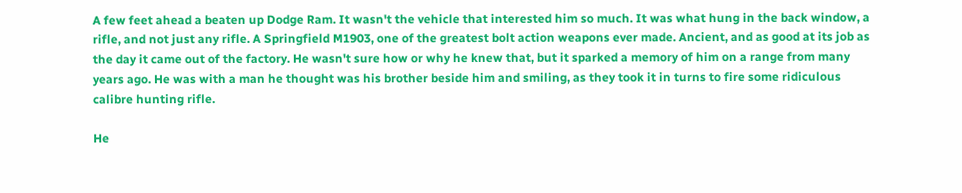A few feet ahead a beaten up Dodge Ram. It wasn't the vehicle that interested him so much. It was what hung in the back window, a rifle, and not just any rifle. A Springfield M1903, one of the greatest bolt action weapons ever made. Ancient, and as good at its job as the day it came out of the factory. He wasn't sure how or why he knew that, but it sparked a memory of him on a range from many years ago. He was with a man he thought was his brother beside him and smiling, as they took it in turns to fire some ridiculous calibre hunting rifle.

He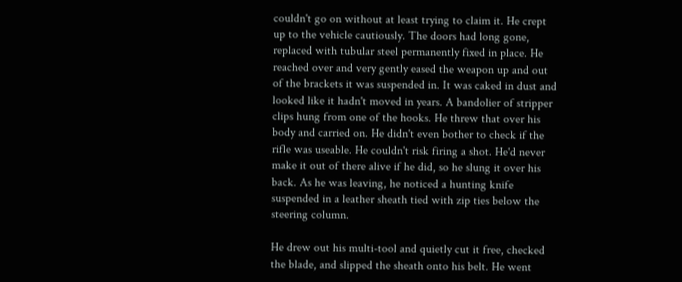couldn't go on without at least trying to claim it. He crept up to the vehicle cautiously. The doors had long gone, replaced with tubular steel permanently fixed in place. He reached over and very gently eased the weapon up and out of the brackets it was suspended in. It was caked in dust and looked like it hadn't moved in years. A bandolier of stripper clips hung from one of the hooks. He threw that over his body and carried on. He didn't even bother to check if the rifle was useable. He couldn't risk firing a shot. He'd never make it out of there alive if he did, so he slung it over his back. As he was leaving, he noticed a hunting knife suspended in a leather sheath tied with zip ties below the steering column.

He drew out his multi-tool and quietly cut it free, checked the blade, and slipped the sheath onto his belt. He went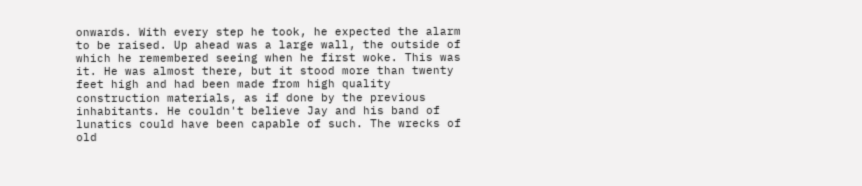onwards. With every step he took, he expected the alarm to be raised. Up ahead was a large wall, the outside of which he remembered seeing when he first woke. This was it. He was almost there, but it stood more than twenty feet high and had been made from high quality construction materials, as if done by the previous inhabitants. He couldn't believe Jay and his band of lunatics could have been capable of such. The wrecks of old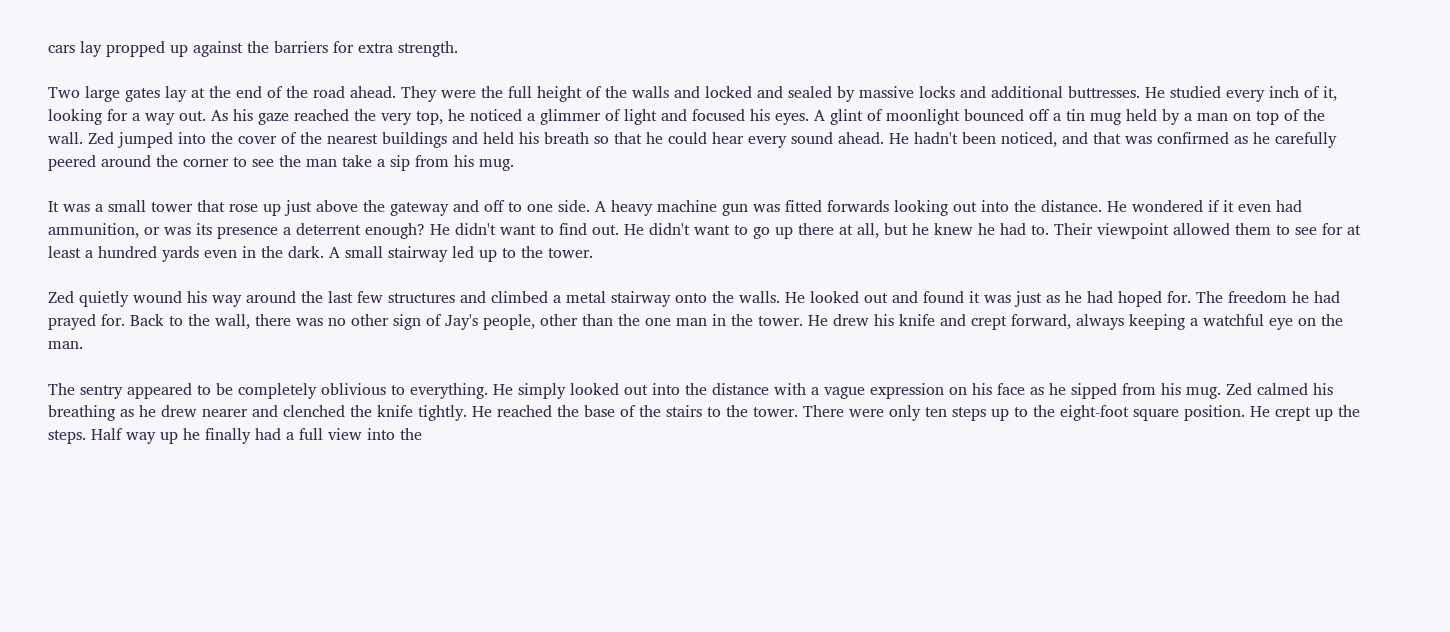cars lay propped up against the barriers for extra strength.

Two large gates lay at the end of the road ahead. They were the full height of the walls and locked and sealed by massive locks and additional buttresses. He studied every inch of it, looking for a way out. As his gaze reached the very top, he noticed a glimmer of light and focused his eyes. A glint of moonlight bounced off a tin mug held by a man on top of the wall. Zed jumped into the cover of the nearest buildings and held his breath so that he could hear every sound ahead. He hadn't been noticed, and that was confirmed as he carefully peered around the corner to see the man take a sip from his mug.

It was a small tower that rose up just above the gateway and off to one side. A heavy machine gun was fitted forwards looking out into the distance. He wondered if it even had ammunition, or was its presence a deterrent enough? He didn't want to find out. He didn't want to go up there at all, but he knew he had to. Their viewpoint allowed them to see for at least a hundred yards even in the dark. A small stairway led up to the tower.

Zed quietly wound his way around the last few structures and climbed a metal stairway onto the walls. He looked out and found it was just as he had hoped for. The freedom he had prayed for. Back to the wall, there was no other sign of Jay's people, other than the one man in the tower. He drew his knife and crept forward, always keeping a watchful eye on the man.

The sentry appeared to be completely oblivious to everything. He simply looked out into the distance with a vague expression on his face as he sipped from his mug. Zed calmed his breathing as he drew nearer and clenched the knife tightly. He reached the base of the stairs to the tower. There were only ten steps up to the eight-foot square position. He crept up the steps. Half way up he finally had a full view into the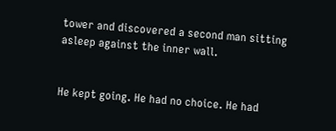tower and discovered a second man sitting asleep against the inner wall.


He kept going. He had no choice. He had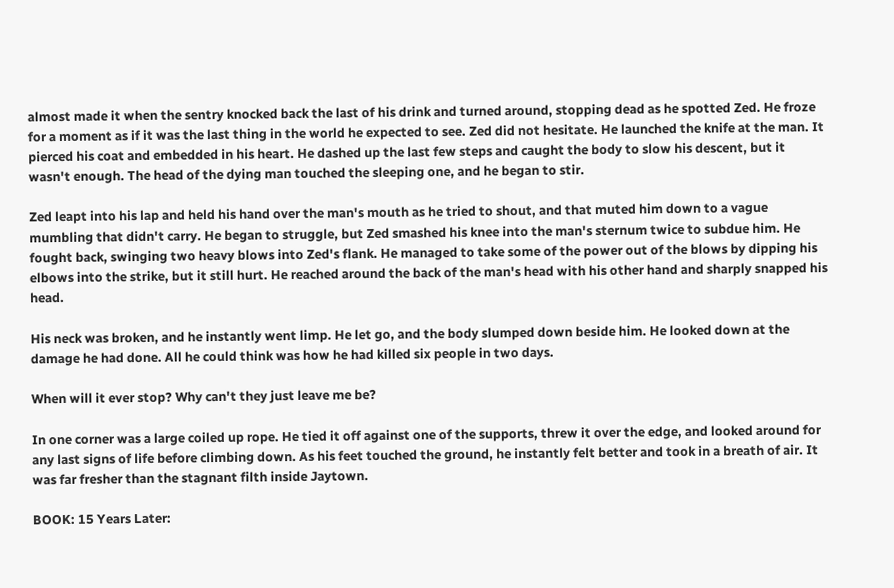almost made it when the sentry knocked back the last of his drink and turned around, stopping dead as he spotted Zed. He froze for a moment as if it was the last thing in the world he expected to see. Zed did not hesitate. He launched the knife at the man. It pierced his coat and embedded in his heart. He dashed up the last few steps and caught the body to slow his descent, but it wasn't enough. The head of the dying man touched the sleeping one, and he began to stir.

Zed leapt into his lap and held his hand over the man's mouth as he tried to shout, and that muted him down to a vague mumbling that didn't carry. He began to struggle, but Zed smashed his knee into the man's sternum twice to subdue him. He fought back, swinging two heavy blows into Zed's flank. He managed to take some of the power out of the blows by dipping his elbows into the strike, but it still hurt. He reached around the back of the man's head with his other hand and sharply snapped his head.

His neck was broken, and he instantly went limp. He let go, and the body slumped down beside him. He looked down at the damage he had done. All he could think was how he had killed six people in two days.

When will it ever stop? Why can't they just leave me be?

In one corner was a large coiled up rope. He tied it off against one of the supports, threw it over the edge, and looked around for any last signs of life before climbing down. As his feet touched the ground, he instantly felt better and took in a breath of air. It was far fresher than the stagnant filth inside Jaytown.

BOOK: 15 Years Later: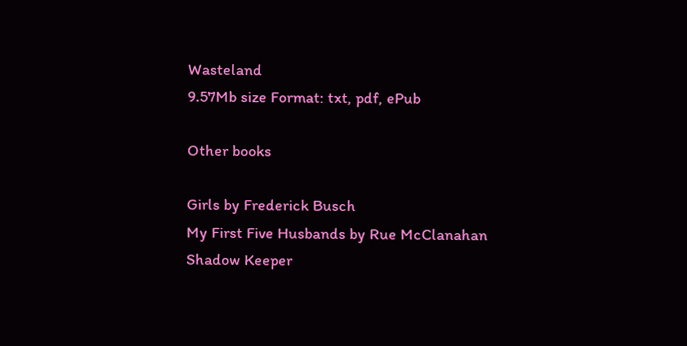Wasteland
9.57Mb size Format: txt, pdf, ePub

Other books

Girls by Frederick Busch
My First Five Husbands by Rue McClanahan
Shadow Keeper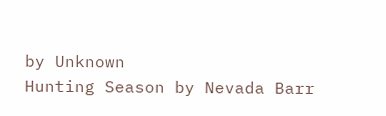by Unknown
Hunting Season by Nevada Barr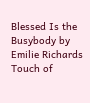Blessed Is the Busybody by Emilie Richards
Touch of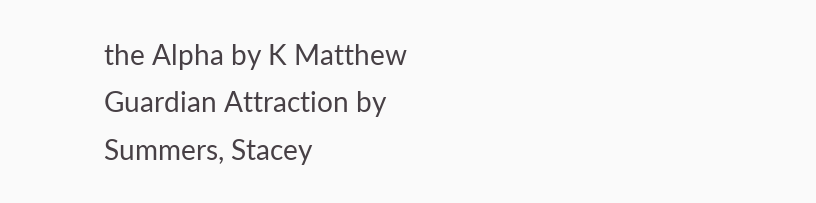the Alpha by K Matthew
Guardian Attraction by Summers, Stacey